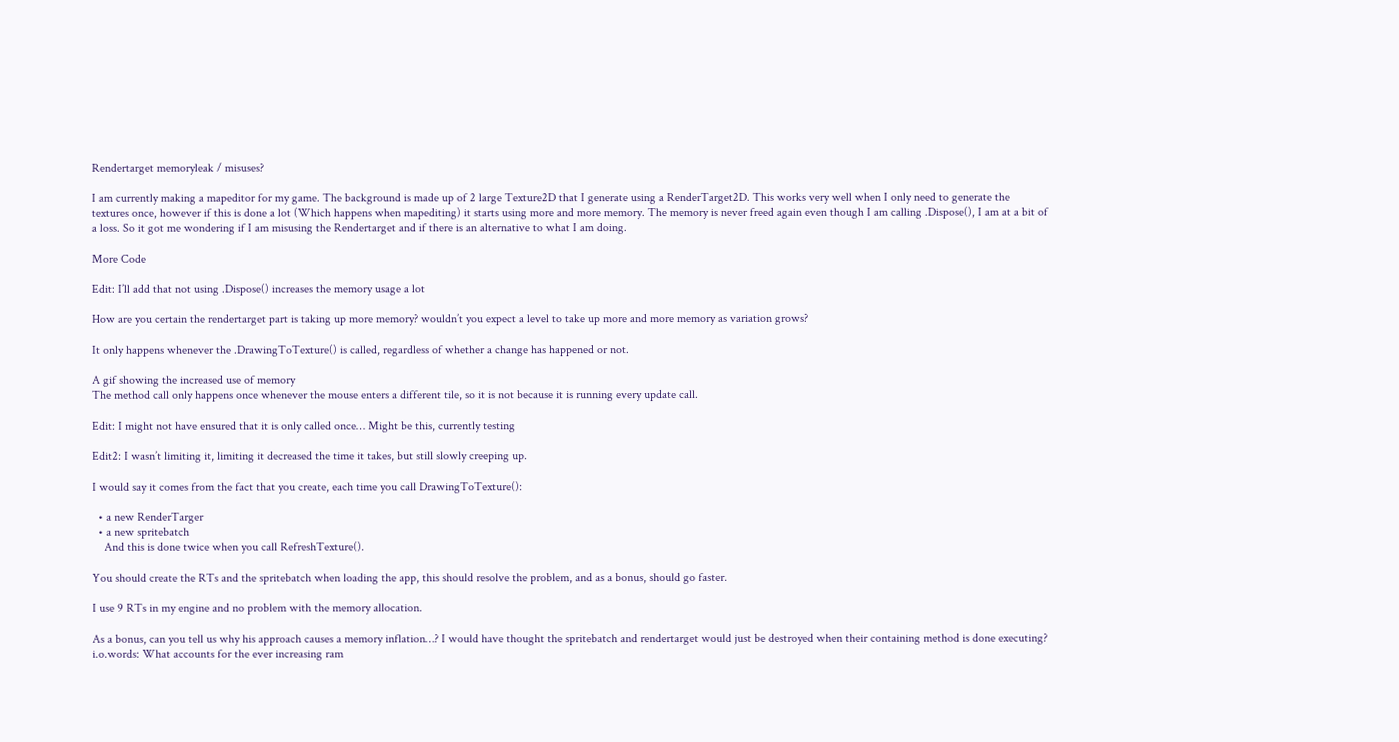Rendertarget memoryleak / misuses?

I am currently making a mapeditor for my game. The background is made up of 2 large Texture2D that I generate using a RenderTarget2D. This works very well when I only need to generate the textures once, however if this is done a lot (Which happens when mapediting) it starts using more and more memory. The memory is never freed again even though I am calling .Dispose(), I am at a bit of a loss. So it got me wondering if I am misusing the Rendertarget and if there is an alternative to what I am doing.

More Code

Edit: I’ll add that not using .Dispose() increases the memory usage a lot

How are you certain the rendertarget part is taking up more memory? wouldn’t you expect a level to take up more and more memory as variation grows?

It only happens whenever the .DrawingToTexture() is called, regardless of whether a change has happened or not.

A gif showing the increased use of memory
The method call only happens once whenever the mouse enters a different tile, so it is not because it is running every update call.

Edit: I might not have ensured that it is only called once… Might be this, currently testing

Edit2: I wasn’t limiting it, limiting it decreased the time it takes, but still slowly creeping up.

I would say it comes from the fact that you create, each time you call DrawingToTexture():

  • a new RenderTarger
  • a new spritebatch
    And this is done twice when you call RefreshTexture().

You should create the RTs and the spritebatch when loading the app, this should resolve the problem, and as a bonus, should go faster.

I use 9 RTs in my engine and no problem with the memory allocation.

As a bonus, can you tell us why his approach causes a memory inflation…? I would have thought the spritebatch and rendertarget would just be destroyed when their containing method is done executing? i.o.words: What accounts for the ever increasing ram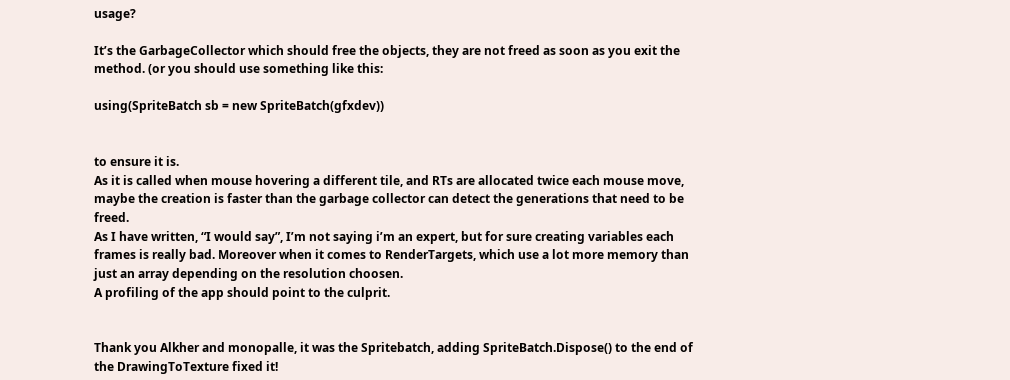usage?

It’s the GarbageCollector which should free the objects, they are not freed as soon as you exit the method. (or you should use something like this:

using(SpriteBatch sb = new SpriteBatch(gfxdev))


to ensure it is.
As it is called when mouse hovering a different tile, and RTs are allocated twice each mouse move, maybe the creation is faster than the garbage collector can detect the generations that need to be freed.
As I have written, “I would say”, I’m not saying i’m an expert, but for sure creating variables each frames is really bad. Moreover when it comes to RenderTargets, which use a lot more memory than just an array depending on the resolution choosen.
A profiling of the app should point to the culprit.


Thank you Alkher and monopalle, it was the Spritebatch, adding SpriteBatch.Dispose() to the end of the DrawingToTexture fixed it!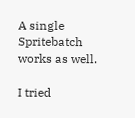A single Spritebatch works as well.

I tried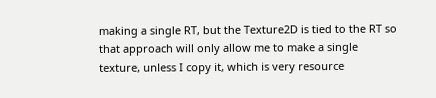making a single RT, but the Texture2D is tied to the RT so that approach will only allow me to make a single texture, unless I copy it, which is very resource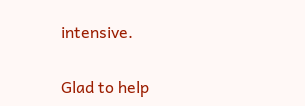intensive.

Glad to help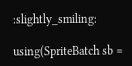:slightly_smiling:

using(SpriteBatch sb =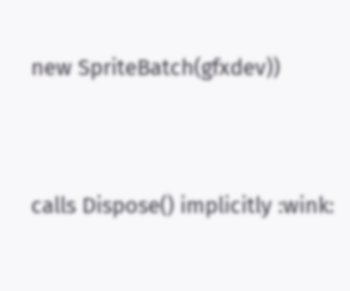new SpriteBatch(gfxdev))


calls Dispose() implicitly :wink: